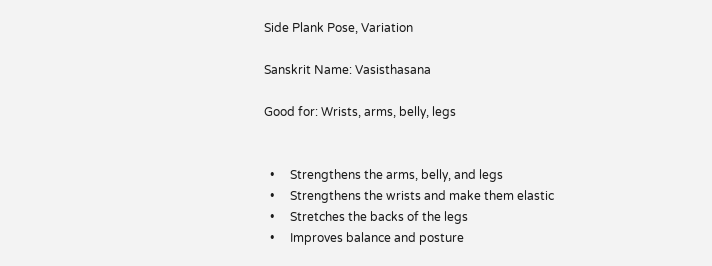Side Plank Pose, Variation

Sanskrit Name: Vasisthasana

Good for: Wrists, arms, belly, legs


  •     Strengthens the arms, belly, and legs
  •     Strengthens the wrists and make them elastic
  •     Stretches the backs of the legs
  •     Improves balance and posture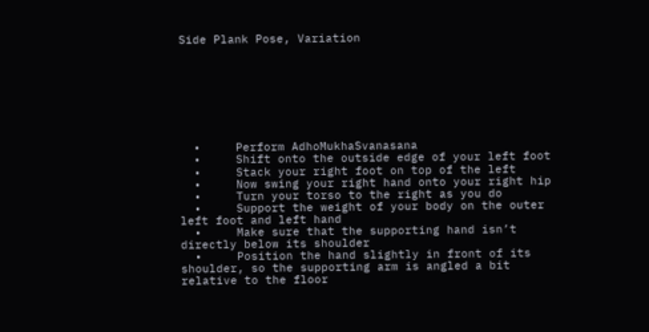Side Plank Pose, Variation








  •     Perform AdhoMukhaSvanasana
  •     Shift onto the outside edge of your left foot
  •     Stack your right foot on top of the left
  •     Now swing your right hand onto your right hip
  •     Turn your torso to the right as you do
  •     Support the weight of your body on the outer left foot and left hand
  •     Make sure that the supporting hand isn’t directly below its shoulder
  •     Position the hand slightly in front of its shoulder, so the supporting arm is angled a bit relative to the floor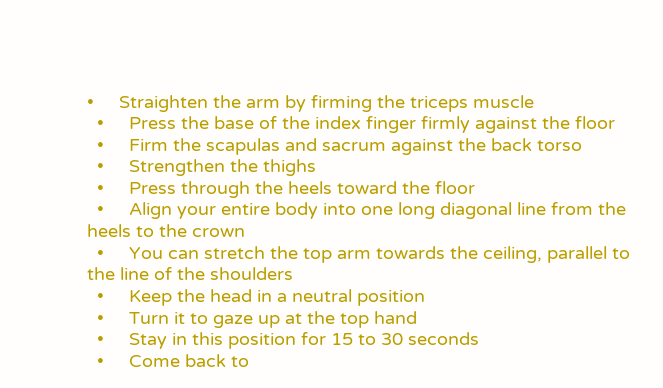•     Straighten the arm by firming the triceps muscle
  •     Press the base of the index finger firmly against the floor
  •     Firm the scapulas and sacrum against the back torso
  •     Strengthen the thighs
  •     Press through the heels toward the floor
  •     Align your entire body into one long diagonal line from the heels to the crown
  •     You can stretch the top arm towards the ceiling, parallel to the line of the shoulders
  •     Keep the head in a neutral position
  •     Turn it to gaze up at the top hand
  •     Stay in this position for 15 to 30 seconds
  •     Come back to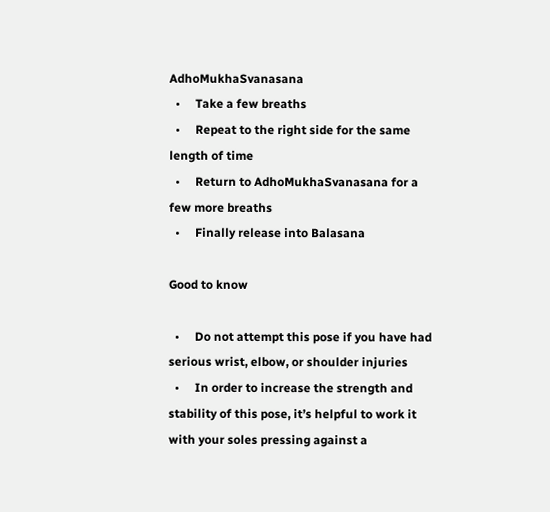AdhoMukhaSvanasana
  •     Take a few breaths
  •     Repeat to the right side for the same length of time
  •     Return to AdhoMukhaSvanasana for a few more breaths
  •     Finally release into Balasana

Good to know

  •     Do not attempt this pose if you have had serious wrist, elbow, or shoulder injuries
  •     In order to increase the strength and stability of this pose, it’s helpful to work it with your soles pressing against a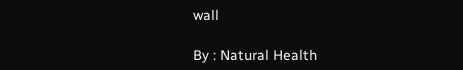wall

By : Natural Health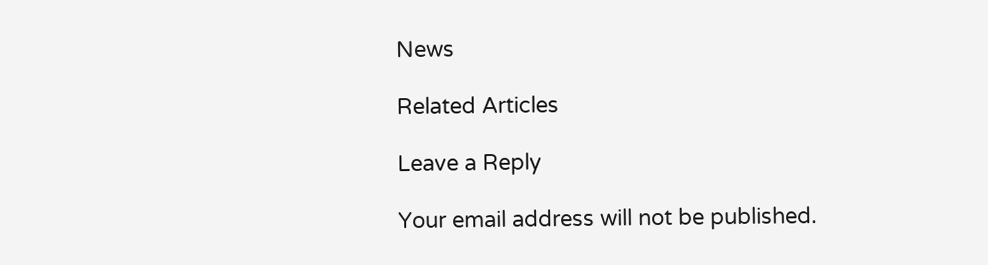News

Related Articles

Leave a Reply

Your email address will not be published.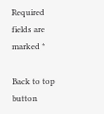Required fields are marked *

Back to top button